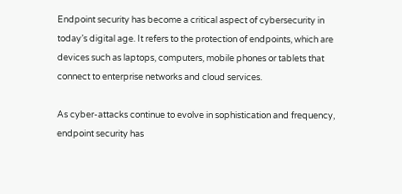Endpoint security has become a critical aspect of cybersecurity in today’s digital age. It refers to the protection of endpoints, which are devices such as laptops, computers, mobile phones or tablets that connect to enterprise networks and cloud services.

As cyber-attacks continue to evolve in sophistication and frequency, endpoint security has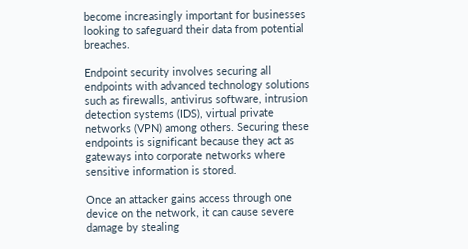become increasingly important for businesses looking to safeguard their data from potential breaches.

Endpoint security involves securing all endpoints with advanced technology solutions such as firewalls, antivirus software, intrusion detection systems (IDS), virtual private networks (VPN) among others. Securing these endpoints is significant because they act as gateways into corporate networks where sensitive information is stored.

Once an attacker gains access through one device on the network, it can cause severe damage by stealing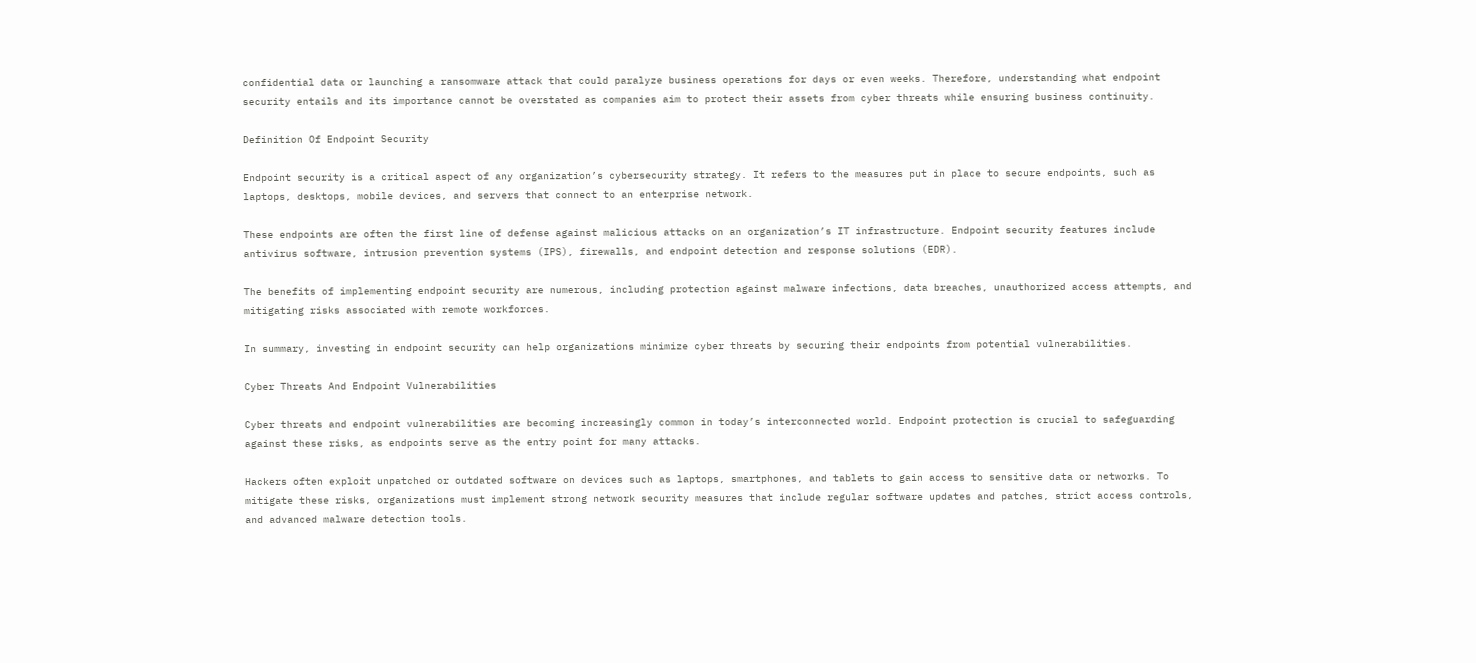confidential data or launching a ransomware attack that could paralyze business operations for days or even weeks. Therefore, understanding what endpoint security entails and its importance cannot be overstated as companies aim to protect their assets from cyber threats while ensuring business continuity.

Definition Of Endpoint Security

Endpoint security is a critical aspect of any organization’s cybersecurity strategy. It refers to the measures put in place to secure endpoints, such as laptops, desktops, mobile devices, and servers that connect to an enterprise network.

These endpoints are often the first line of defense against malicious attacks on an organization’s IT infrastructure. Endpoint security features include antivirus software, intrusion prevention systems (IPS), firewalls, and endpoint detection and response solutions (EDR).

The benefits of implementing endpoint security are numerous, including protection against malware infections, data breaches, unauthorized access attempts, and mitigating risks associated with remote workforces.

In summary, investing in endpoint security can help organizations minimize cyber threats by securing their endpoints from potential vulnerabilities.

Cyber Threats And Endpoint Vulnerabilities

Cyber threats and endpoint vulnerabilities are becoming increasingly common in today’s interconnected world. Endpoint protection is crucial to safeguarding against these risks, as endpoints serve as the entry point for many attacks.

Hackers often exploit unpatched or outdated software on devices such as laptops, smartphones, and tablets to gain access to sensitive data or networks. To mitigate these risks, organizations must implement strong network security measures that include regular software updates and patches, strict access controls, and advanced malware detection tools.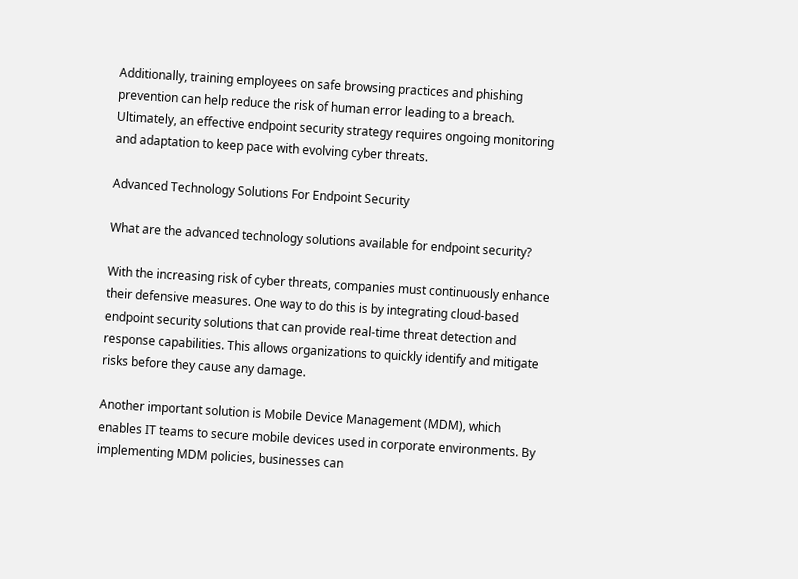Additionally, training employees on safe browsing practices and phishing prevention can help reduce the risk of human error leading to a breach. Ultimately, an effective endpoint security strategy requires ongoing monitoring and adaptation to keep pace with evolving cyber threats.

Advanced Technology Solutions For Endpoint Security

What are the advanced technology solutions available for endpoint security?

With the increasing risk of cyber threats, companies must continuously enhance their defensive measures. One way to do this is by integrating cloud-based endpoint security solutions that can provide real-time threat detection and response capabilities. This allows organizations to quickly identify and mitigate risks before they cause any damage.

Another important solution is Mobile Device Management (MDM), which enables IT teams to secure mobile devices used in corporate environments. By implementing MDM policies, businesses can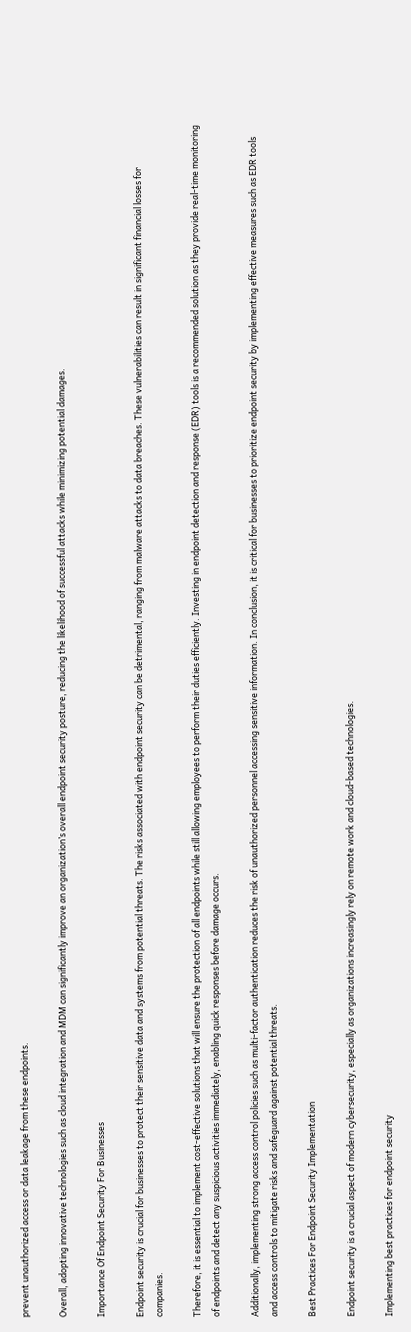prevent unauthorized access or data leakage from these endpoints.

Overall, adopting innovative technologies such as cloud integration and MDM can significantly improve an organization’s overall endpoint security posture, reducing the likelihood of successful attacks while minimizing potential damages.

Importance Of Endpoint Security For Businesses

Endpoint security is crucial for businesses to protect their sensitive data and systems from potential threats. The risks associated with endpoint security can be detrimental, ranging from malware attacks to data breaches. These vulnerabilities can result in significant financial losses for companies.

Therefore, it is essential to implement cost-effective solutions that will ensure the protection of all endpoints while still allowing employees to perform their duties efficiently. Investing in endpoint detection and response (EDR) tools is a recommended solution as they provide real-time monitoring of endpoints and detect any suspicious activities immediately, enabling quick responses before damage occurs.

Additionally, implementing strong access control policies such as multi-factor authentication reduces the risk of unauthorized personnel accessing sensitive information. In conclusion, it is critical for businesses to prioritize endpoint security by implementing effective measures such as EDR tools and access controls to mitigate risks and safeguard against potential threats.

Best Practices For Endpoint Security Implementation

Endpoint security is a crucial aspect of modern cybersecurity, especially as organizations increasingly rely on remote work and cloud-based technologies.

Implementing best practices for endpoint security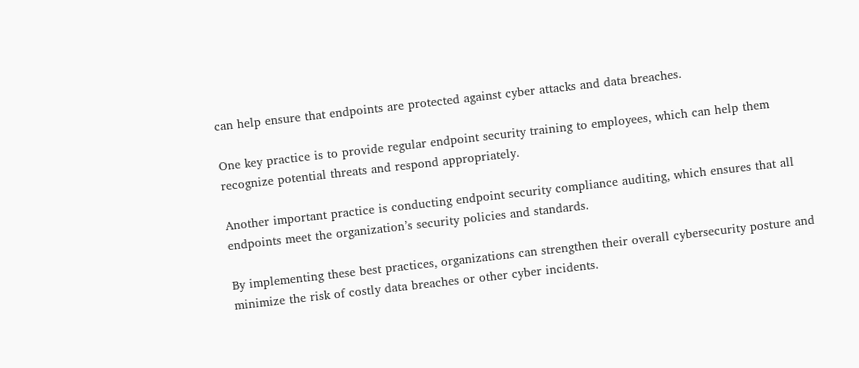can help ensure that endpoints are protected against cyber attacks and data breaches.

One key practice is to provide regular endpoint security training to employees, which can help them recognize potential threats and respond appropriately.

Another important practice is conducting endpoint security compliance auditing, which ensures that all endpoints meet the organization’s security policies and standards.

By implementing these best practices, organizations can strengthen their overall cybersecurity posture and minimize the risk of costly data breaches or other cyber incidents.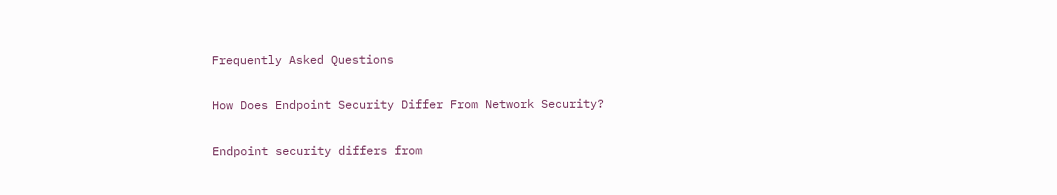Frequently Asked Questions

How Does Endpoint Security Differ From Network Security?

Endpoint security differs from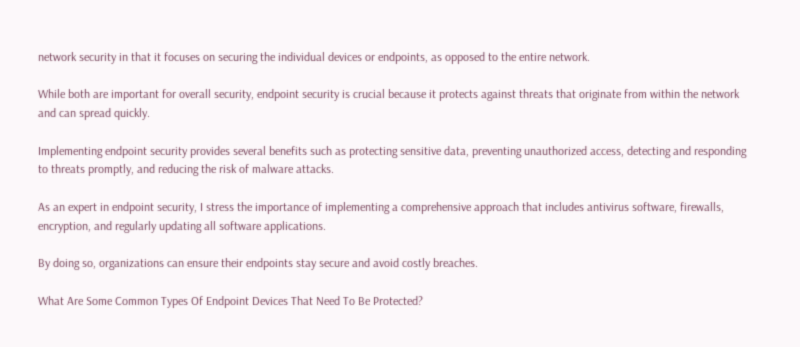network security in that it focuses on securing the individual devices or endpoints, as opposed to the entire network.

While both are important for overall security, endpoint security is crucial because it protects against threats that originate from within the network and can spread quickly.

Implementing endpoint security provides several benefits such as protecting sensitive data, preventing unauthorized access, detecting and responding to threats promptly, and reducing the risk of malware attacks.

As an expert in endpoint security, I stress the importance of implementing a comprehensive approach that includes antivirus software, firewalls, encryption, and regularly updating all software applications.

By doing so, organizations can ensure their endpoints stay secure and avoid costly breaches.

What Are Some Common Types Of Endpoint Devices That Need To Be Protected?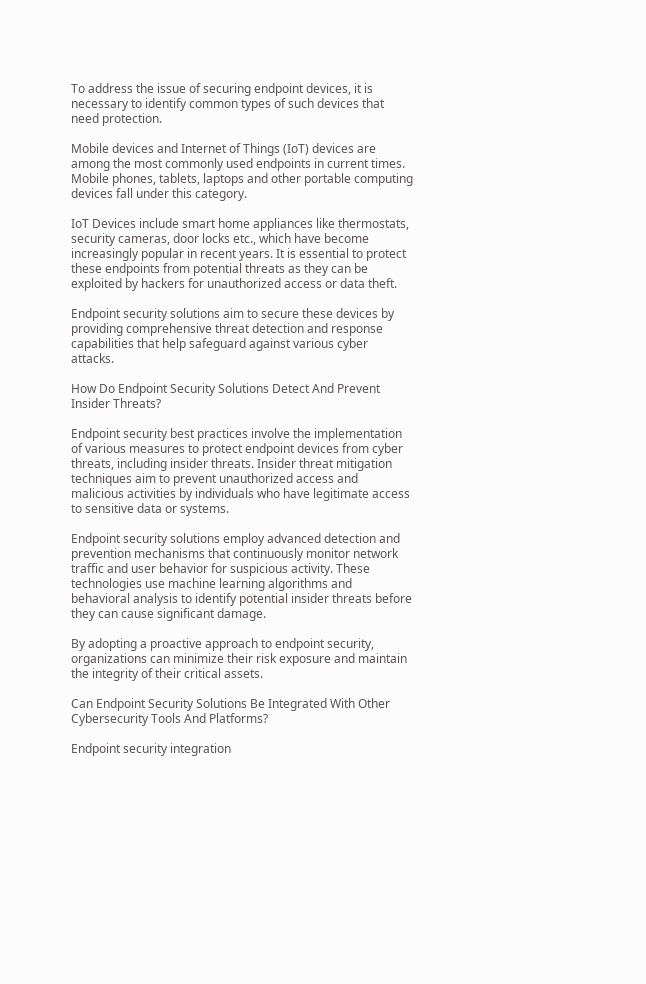To address the issue of securing endpoint devices, it is necessary to identify common types of such devices that need protection.

Mobile devices and Internet of Things (IoT) devices are among the most commonly used endpoints in current times. Mobile phones, tablets, laptops and other portable computing devices fall under this category.

IoT Devices include smart home appliances like thermostats, security cameras, door locks etc., which have become increasingly popular in recent years. It is essential to protect these endpoints from potential threats as they can be exploited by hackers for unauthorized access or data theft.

Endpoint security solutions aim to secure these devices by providing comprehensive threat detection and response capabilities that help safeguard against various cyber attacks.

How Do Endpoint Security Solutions Detect And Prevent Insider Threats?

Endpoint security best practices involve the implementation of various measures to protect endpoint devices from cyber threats, including insider threats. Insider threat mitigation techniques aim to prevent unauthorized access and malicious activities by individuals who have legitimate access to sensitive data or systems.

Endpoint security solutions employ advanced detection and prevention mechanisms that continuously monitor network traffic and user behavior for suspicious activity. These technologies use machine learning algorithms and behavioral analysis to identify potential insider threats before they can cause significant damage.

By adopting a proactive approach to endpoint security, organizations can minimize their risk exposure and maintain the integrity of their critical assets.

Can Endpoint Security Solutions Be Integrated With Other Cybersecurity Tools And Platforms?

Endpoint security integration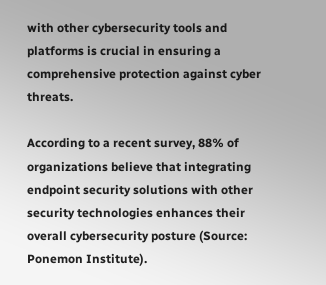with other cybersecurity tools and platforms is crucial in ensuring a comprehensive protection against cyber threats.

According to a recent survey, 88% of organizations believe that integrating endpoint security solutions with other security technologies enhances their overall cybersecurity posture (Source: Ponemon Institute).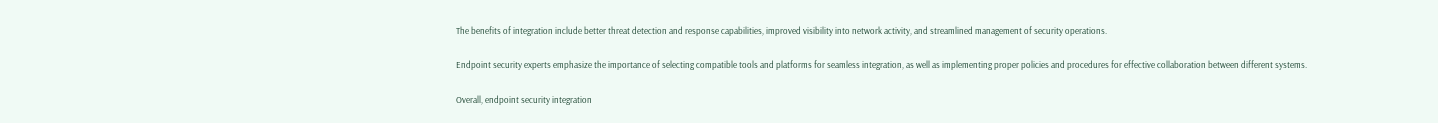The benefits of integration include better threat detection and response capabilities, improved visibility into network activity, and streamlined management of security operations.

Endpoint security experts emphasize the importance of selecting compatible tools and platforms for seamless integration, as well as implementing proper policies and procedures for effective collaboration between different systems.

Overall, endpoint security integration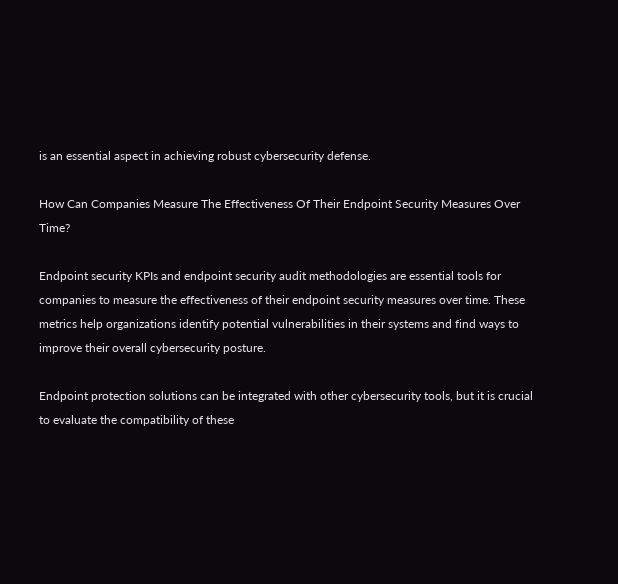is an essential aspect in achieving robust cybersecurity defense.

How Can Companies Measure The Effectiveness Of Their Endpoint Security Measures Over Time?

Endpoint security KPIs and endpoint security audit methodologies are essential tools for companies to measure the effectiveness of their endpoint security measures over time. These metrics help organizations identify potential vulnerabilities in their systems and find ways to improve their overall cybersecurity posture.

Endpoint protection solutions can be integrated with other cybersecurity tools, but it is crucial to evaluate the compatibility of these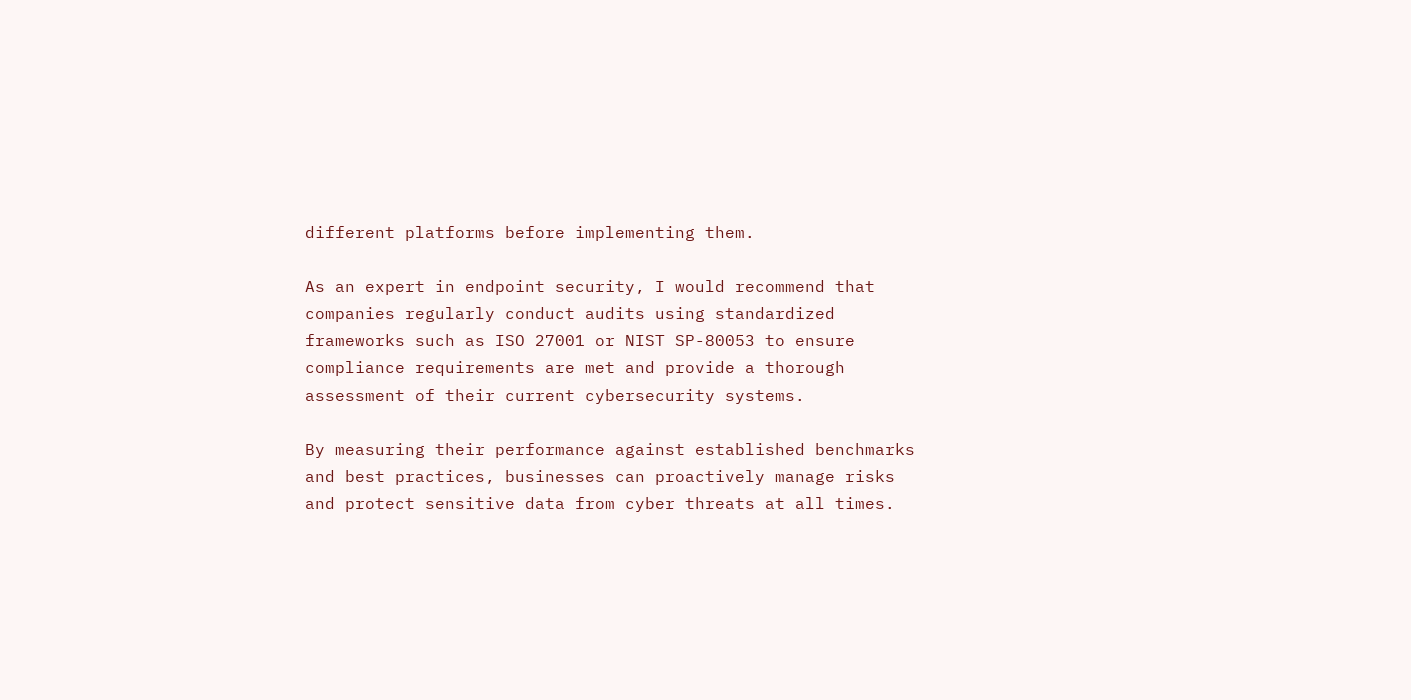different platforms before implementing them.

As an expert in endpoint security, I would recommend that companies regularly conduct audits using standardized frameworks such as ISO 27001 or NIST SP-80053 to ensure compliance requirements are met and provide a thorough assessment of their current cybersecurity systems.

By measuring their performance against established benchmarks and best practices, businesses can proactively manage risks and protect sensitive data from cyber threats at all times.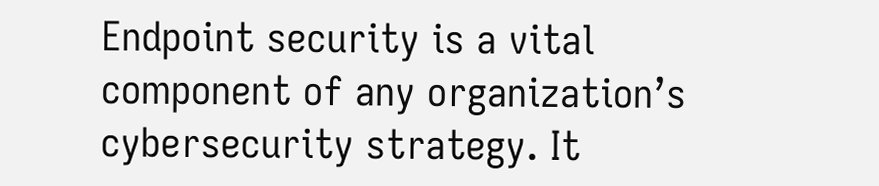Endpoint security is a vital component of any organization’s cybersecurity strategy. It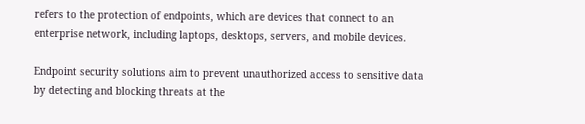refers to the protection of endpoints, which are devices that connect to an enterprise network, including laptops, desktops, servers, and mobile devices.

Endpoint security solutions aim to prevent unauthorized access to sensitive data by detecting and blocking threats at the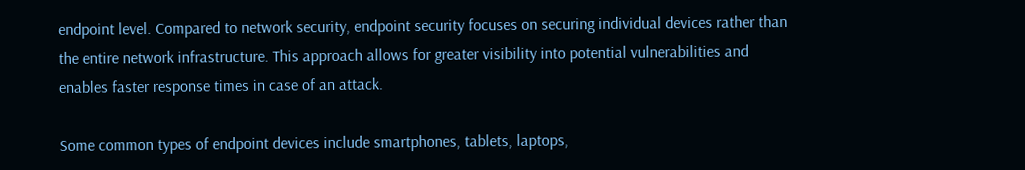endpoint level. Compared to network security, endpoint security focuses on securing individual devices rather than the entire network infrastructure. This approach allows for greater visibility into potential vulnerabilities and enables faster response times in case of an attack.

Some common types of endpoint devices include smartphones, tablets, laptops,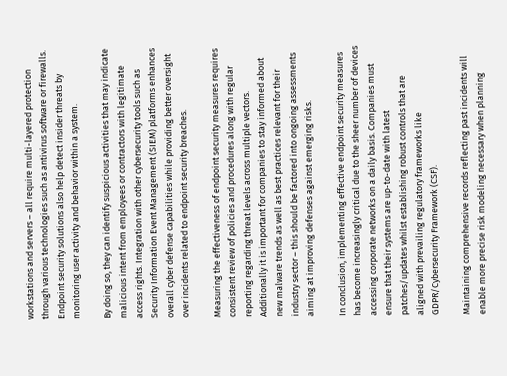workstations and servers – all require multi-layered protection through various technologies such as antivirus software or firewalls. Endpoint security solutions also help detect insider threats by monitoring user activity and behavior within a system.

By doing so, they can identify suspicious activities that may indicate malicious intent from employees or contractors with legitimate access rights. Integration with other cybersecurity tools such as Security Information Event Management (SIEM) platforms enhances overall cyber defense capabilities while providing better oversight over incidents related to endpoint security breaches.

Measuring the effectiveness of endpoint security measures requires consistent review of policies and procedures along with regular reporting regarding threat levels across multiple vectors. Additionally it is important for companies to stay informed about new malware trends as well as best practices relevant for their industry sector – this should be factored into ongoing assessments aiming at improving defenses against emerging risks.

In conclusion, implementing effective endpoint security measures has become increasingly critical due to the sheer number of devices accessing corporate networks on a daily basis. Companies must ensure that their systems are up-to-date with latest patches/updates whilst establishing robust controls that are aligned with prevailing regulatory frameworks like GDPR/Cybersecurity Framework (CSF).

Maintaining comprehensive records reflecting past incidents will enable more precise risk modeling necessary when planning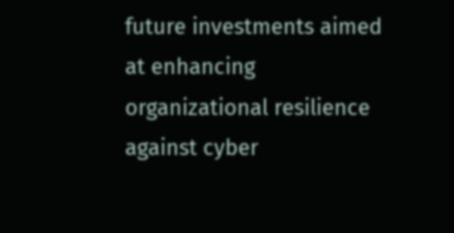future investments aimed at enhancing organizational resilience against cyber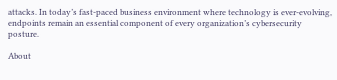attacks. In today’s fast-paced business environment where technology is ever-evolving, endpoints remain an essential component of every organization’s cybersecurity posture.

About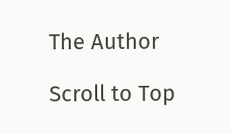The Author

Scroll to Top